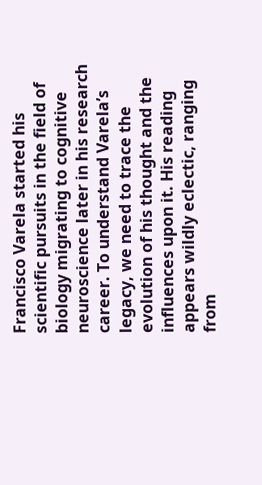Francisco Varela started his scientific pursuits in the field of biology migrating to cognitive neuroscience later in his research career. To understand Varela’s legacy, we need to trace the evolution of his thought and the influences upon it. His reading appears wildly eclectic, ranging from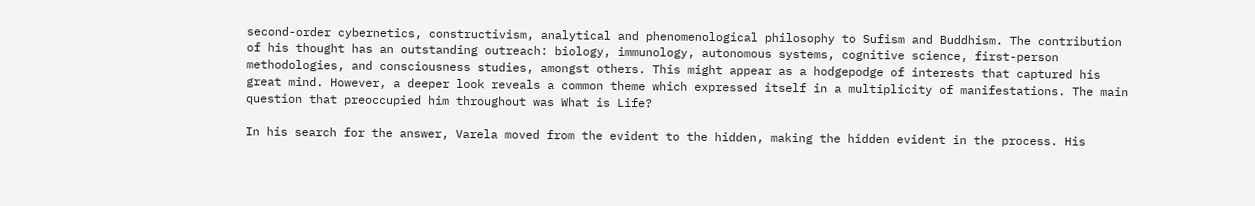second-order cybernetics, constructivism, analytical and phenomenological philosophy to Sufism and Buddhism. The contribution of his thought has an outstanding outreach: biology, immunology, autonomous systems, cognitive science, first-person methodologies, and consciousness studies, amongst others. This might appear as a hodgepodge of interests that captured his great mind. However, a deeper look reveals a common theme which expressed itself in a multiplicity of manifestations. The main question that preoccupied him throughout was What is Life?

In his search for the answer, Varela moved from the evident to the hidden, making the hidden evident in the process. His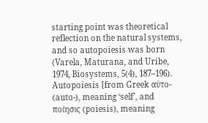starting point was theoretical reflection on the natural systems, and so autopoiesis was born (Varela, Maturana, and Uribe, 1974, Biosystems, 5(4), 187–196). Autopoiesis [from Greek αὐτο- (auto-), meaning ‘self’, and ποίησιϛ (poiesis), meaning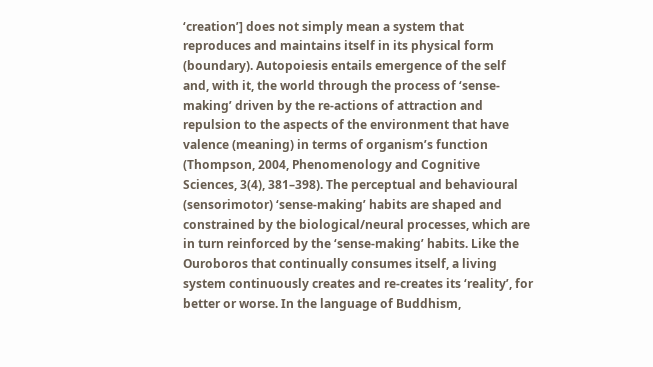‘creation’] does not simply mean a system that reproduces and maintains itself in its physical form (boundary). Autopoiesis entails emergence of the self and, with it, the world through the process of ‘sense-making’ driven by the re-actions of attraction and repulsion to the aspects of the environment that have valence (meaning) in terms of organism’s function (Thompson, 2004, Phenomenology and Cognitive Sciences, 3(4), 381–398). The perceptual and behavioural (sensorimotor) ‘sense-making’ habits are shaped and constrained by the biological/neural processes, which are in turn reinforced by the ‘sense-making’ habits. Like the Ouroboros that continually consumes itself, a living system continuously creates and re-creates its ‘reality’, for better or worse. In the language of Buddhism,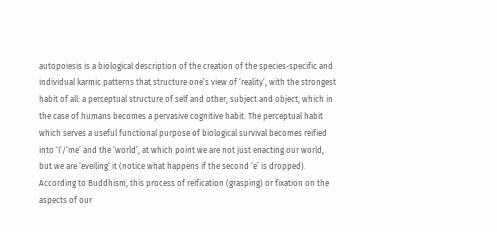autopoiesis is a biological description of the creation of the species-specific and individual karmic patterns that structure one’s view of ‘reality’, with the strongest habit of all: a perceptual structure of self and other, subject and object, which in the case of humans becomes a pervasive cognitive habit. The perceptual habit which serves a useful functional purpose of biological survival becomes reified into ‘I’/‘me’ and the ‘world’, at which point we are not just enacting our world, but we are ‘eveiling’ it (notice what happens if the second ‘e’ is dropped). According to Buddhism, this process of reification (grasping) or fixation on the aspects of our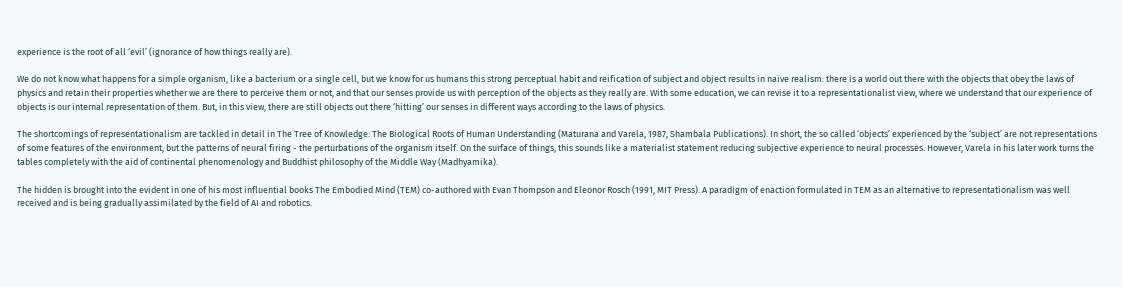experience is the root of all ‘evil’ (ignorance of how things really are).

We do not know what happens for a simple organism, like a bacterium or a single cell, but we know for us humans this strong perceptual habit and reification of subject and object results in naïve realism: there is a world out there with the objects that obey the laws of physics and retain their properties whether we are there to perceive them or not, and that our senses provide us with perception of the objects as they really are. With some education, we can revise it to a representationalist view, where we understand that our experience of objects is our internal representation of them. But, in this view, there are still objects out there ‘hitting’ our senses in different ways according to the laws of physics.

The shortcomings of representationalism are tackled in detail in The Tree of Knowledge: The Biological Roots of Human Understanding (Maturana and Varela, 1987, Shambala Publications). In short, the so called ‘objects’ experienced by the ‘subject’ are not representations of some features of the environment, but the patterns of neural firing - the perturbations of the organism itself. On the surface of things, this sounds like a materialist statement reducing subjective experience to neural processes. However, Varela in his later work turns the tables completely with the aid of continental phenomenology and Buddhist philosophy of the Middle Way (Madhyamika).

The hidden is brought into the evident in one of his most influential books The Embodied Mind (TEM) co-authored with Evan Thompson and Eleonor Rosch (1991, MIT Press). A paradigm of enaction formulated in TEM as an alternative to representationalism was well received and is being gradually assimilated by the field of AI and robotics.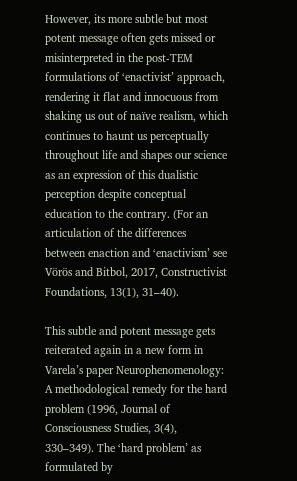However, its more subtle but most potent message often gets missed or misinterpreted in the post-TEM formulations of ‘enactivist’ approach, rendering it flat and innocuous from shaking us out of naïve realism, which continues to haunt us perceptually throughout life and shapes our science as an expression of this dualistic perception despite conceptual education to the contrary. (For an articulation of the differences between enaction and ‘enactivism’ see Vörös and Bitbol, 2017, Constructivist Foundations, 13(1), 31–40).

This subtle and potent message gets reiterated again in a new form in Varela’s paper Neurophenomenology: A methodological remedy for the hard problem (1996, Journal of Consciousness Studies, 3(4), 330–349). The ‘hard problem’ as formulated by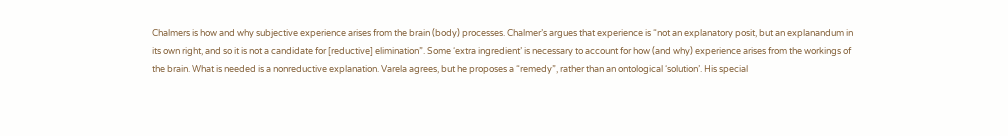Chalmers is how and why subjective experience arises from the brain (body) processes. Chalmer’s argues that experience is “not an explanatory posit, but an explanandum in its own right, and so it is not a candidate for [reductive] elimination”. Some ‘extra ingredient’ is necessary to account for how (and why) experience arises from the workings of the brain. What is needed is a nonreductive explanation. Varela agrees, but he proposes a “remedy”, rather than an ontological ‘solution’. His special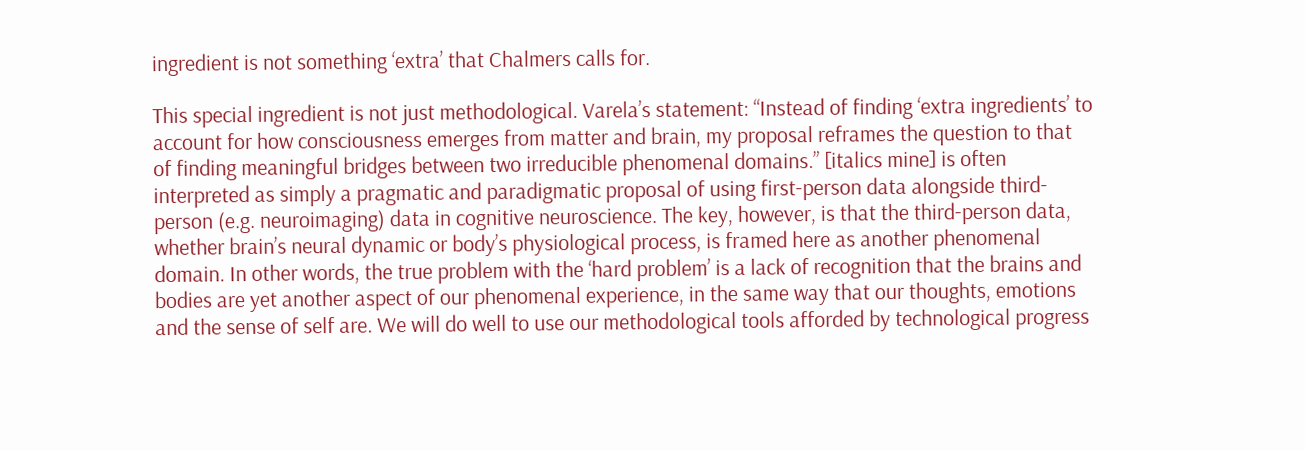ingredient is not something ‘extra’ that Chalmers calls for.

This special ingredient is not just methodological. Varela’s statement: “Instead of finding ‘extra ingredients’ to account for how consciousness emerges from matter and brain, my proposal reframes the question to that of finding meaningful bridges between two irreducible phenomenal domains.” [italics mine] is often interpreted as simply a pragmatic and paradigmatic proposal of using first-person data alongside third-person (e.g. neuroimaging) data in cognitive neuroscience. The key, however, is that the third-person data, whether brain’s neural dynamic or body’s physiological process, is framed here as another phenomenal domain. In other words, the true problem with the ‘hard problem’ is a lack of recognition that the brains and bodies are yet another aspect of our phenomenal experience, in the same way that our thoughts, emotions and the sense of self are. We will do well to use our methodological tools afforded by technological progress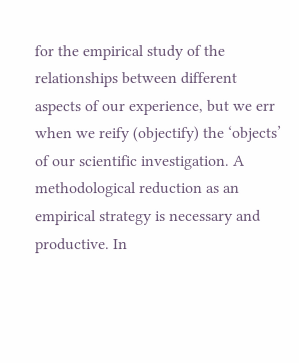for the empirical study of the relationships between different aspects of our experience, but we err when we reify (objectify) the ‘objects’ of our scientific investigation. A methodological reduction as an empirical strategy is necessary and productive. In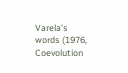Varela’s words (1976, Coevolution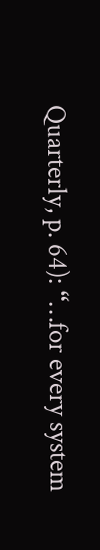Quarterly, p. 64): “…for every system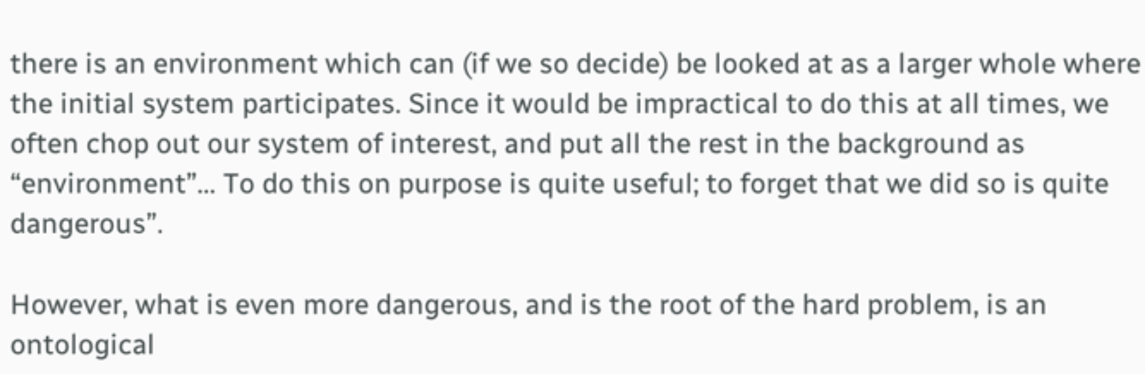there is an environment which can (if we so decide) be looked at as a larger whole where the initial system participates. Since it would be impractical to do this at all times, we often chop out our system of interest, and put all the rest in the background as “environment”… To do this on purpose is quite useful; to forget that we did so is quite dangerous”.

However, what is even more dangerous, and is the root of the hard problem, is an ontological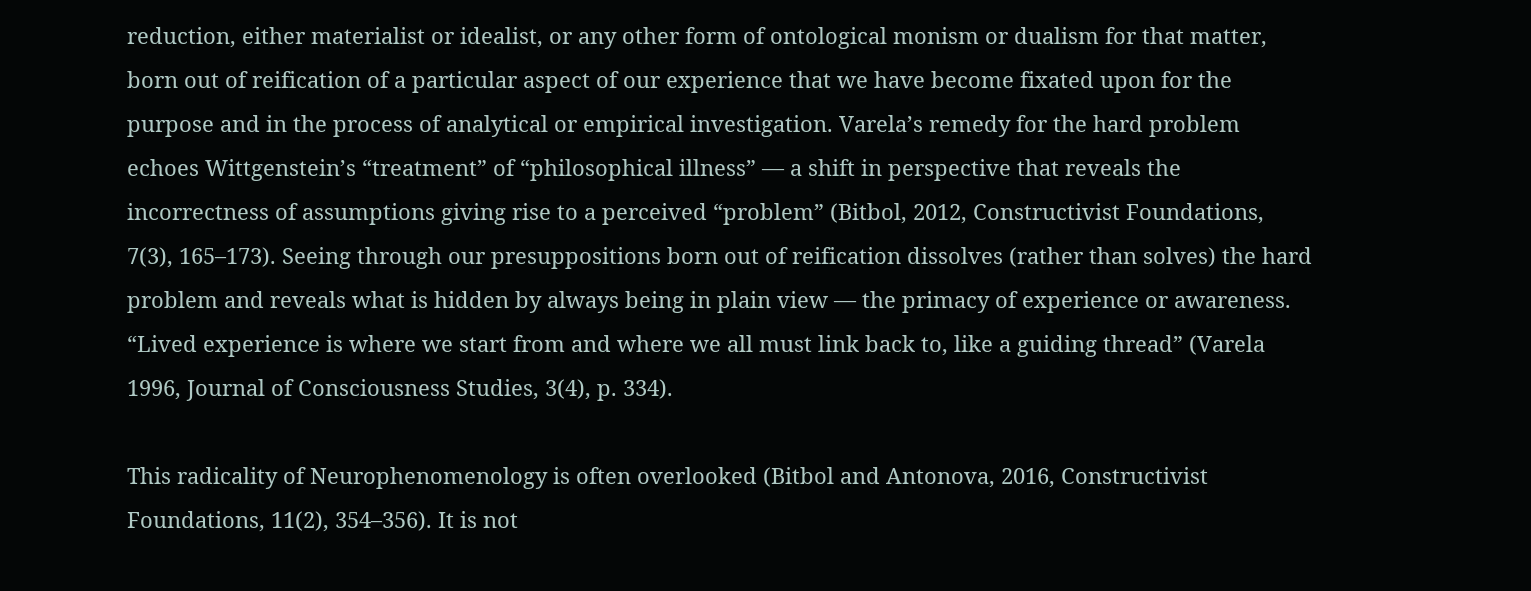reduction, either materialist or idealist, or any other form of ontological monism or dualism for that matter, born out of reification of a particular aspect of our experience that we have become fixated upon for the purpose and in the process of analytical or empirical investigation. Varela’s remedy for the hard problem echoes Wittgenstein’s “treatment” of “philosophical illness” — a shift in perspective that reveals the incorrectness of assumptions giving rise to a perceived “problem” (Bitbol, 2012, Constructivist Foundations, 7(3), 165–173). Seeing through our presuppositions born out of reification dissolves (rather than solves) the hard problem and reveals what is hidden by always being in plain view — the primacy of experience or awareness. “Lived experience is where we start from and where we all must link back to, like a guiding thread” (Varela 1996, Journal of Consciousness Studies, 3(4), p. 334).

This radicality of Neurophenomenology is often overlooked (Bitbol and Antonova, 2016, Constructivist Foundations, 11(2), 354–356). It is not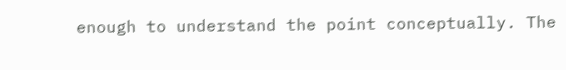enough to understand the point conceptually. The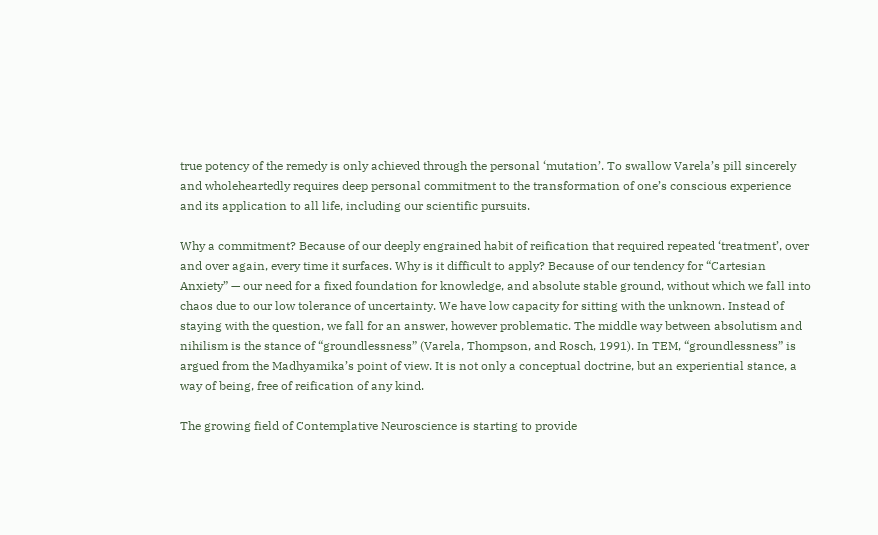true potency of the remedy is only achieved through the personal ‘mutation’. To swallow Varela’s pill sincerely and wholeheartedly requires deep personal commitment to the transformation of one’s conscious experience and its application to all life, including our scientific pursuits.

Why a commitment? Because of our deeply engrained habit of reification that required repeated ‘treatment’, over and over again, every time it surfaces. Why is it difficult to apply? Because of our tendency for “Cartesian Anxiety” — our need for a fixed foundation for knowledge, and absolute stable ground, without which we fall into chaos due to our low tolerance of uncertainty. We have low capacity for sitting with the unknown. Instead of staying with the question, we fall for an answer, however problematic. The middle way between absolutism and nihilism is the stance of “groundlessness” (Varela, Thompson, and Rosch, 1991). In TEM, “groundlessness” is argued from the Madhyamika’s point of view. It is not only a conceptual doctrine, but an experiential stance, a way of being, free of reification of any kind.

The growing field of Contemplative Neuroscience is starting to provide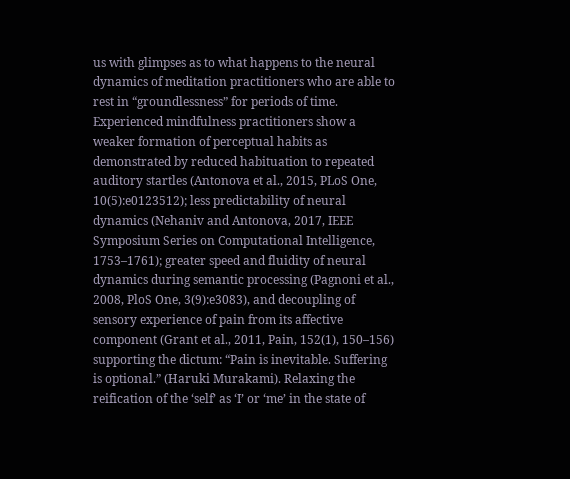us with glimpses as to what happens to the neural dynamics of meditation practitioners who are able to rest in “groundlessness” for periods of time. Experienced mindfulness practitioners show a weaker formation of perceptual habits as demonstrated by reduced habituation to repeated auditory startles (Antonova et al., 2015, PLoS One, 10(5):e0123512); less predictability of neural dynamics (Nehaniv and Antonova, 2017, IEEE Symposium Series on Computational Intelligence, 1753–1761); greater speed and fluidity of neural dynamics during semantic processing (Pagnoni et al., 2008, PloS One, 3(9):e3083), and decoupling of sensory experience of pain from its affective component (Grant et al., 2011, Pain, 152(1), 150–156) supporting the dictum: “Pain is inevitable. Suffering is optional.” (Haruki Murakami). Relaxing the reification of the ‘self’ as ‘I’ or ‘me’ in the state of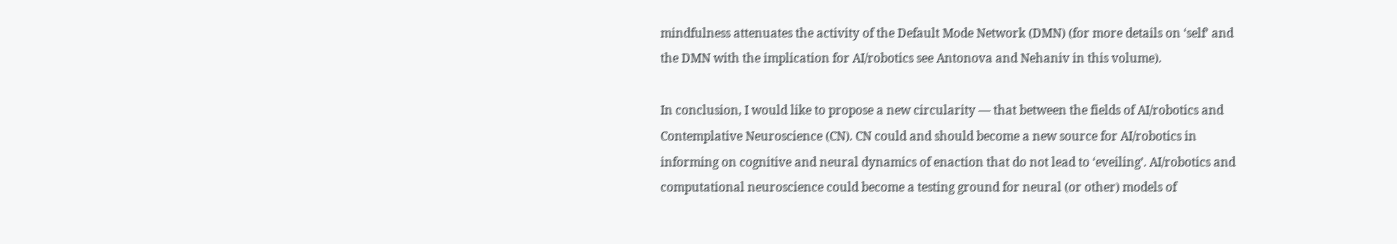mindfulness attenuates the activity of the Default Mode Network (DMN) (for more details on ‘self’ and the DMN with the implication for AI/robotics see Antonova and Nehaniv in this volume).

In conclusion, I would like to propose a new circularity — that between the fields of AI/robotics and Contemplative Neuroscience (CN). CN could and should become a new source for AI/robotics in informing on cognitive and neural dynamics of enaction that do not lead to ‘eveiling’. AI/robotics and computational neuroscience could become a testing ground for neural (or other) models of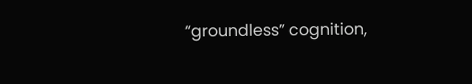“groundless” cognition,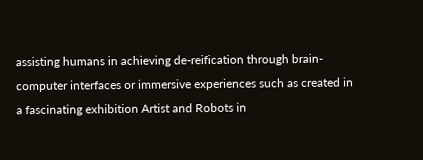assisting humans in achieving de-reification through brain-computer interfaces or immersive experiences such as created in a fascinating exhibition Artist and Robots in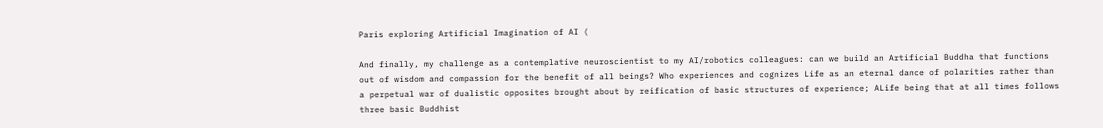Paris exploring Artificial Imagination of AI (

And finally, my challenge as a contemplative neuroscientist to my AI/robotics colleagues: can we build an Artificial Buddha that functions out of wisdom and compassion for the benefit of all beings? Who experiences and cognizes Life as an eternal dance of polarities rather than a perpetual war of dualistic opposites brought about by reification of basic structures of experience; ALife being that at all times follows three basic Buddhist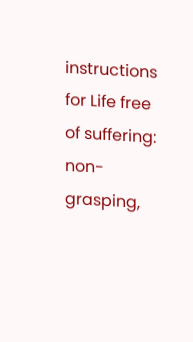instructions for Life free of suffering: non-grasping,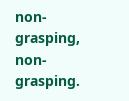non-grasping, non-grasping.